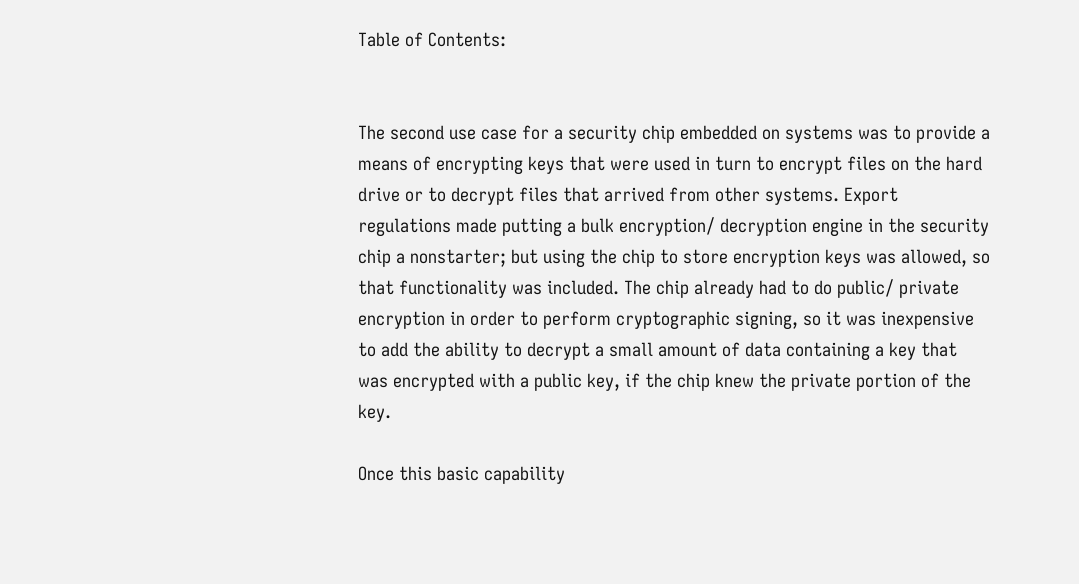Table of Contents:


The second use case for a security chip embedded on systems was to provide a means of encrypting keys that were used in turn to encrypt files on the hard drive or to decrypt files that arrived from other systems. Export regulations made putting a bulk encryption/ decryption engine in the security chip a nonstarter; but using the chip to store encryption keys was allowed, so that functionality was included. The chip already had to do public/ private encryption in order to perform cryptographic signing, so it was inexpensive to add the ability to decrypt a small amount of data containing a key that was encrypted with a public key, if the chip knew the private portion of the key.

Once this basic capability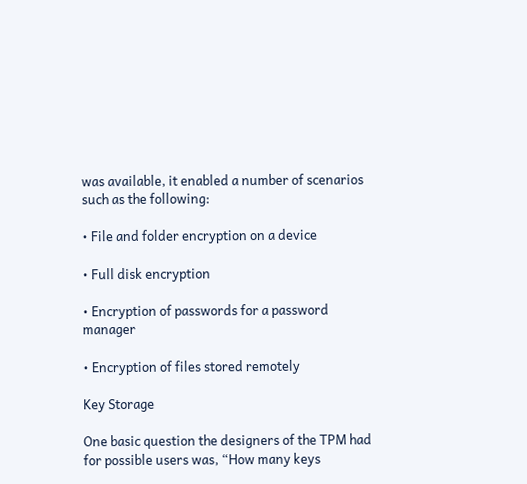was available, it enabled a number of scenarios such as the following:

• File and folder encryption on a device

• Full disk encryption

• Encryption of passwords for a password manager

• Encryption of files stored remotely

Key Storage

One basic question the designers of the TPM had for possible users was, “How many keys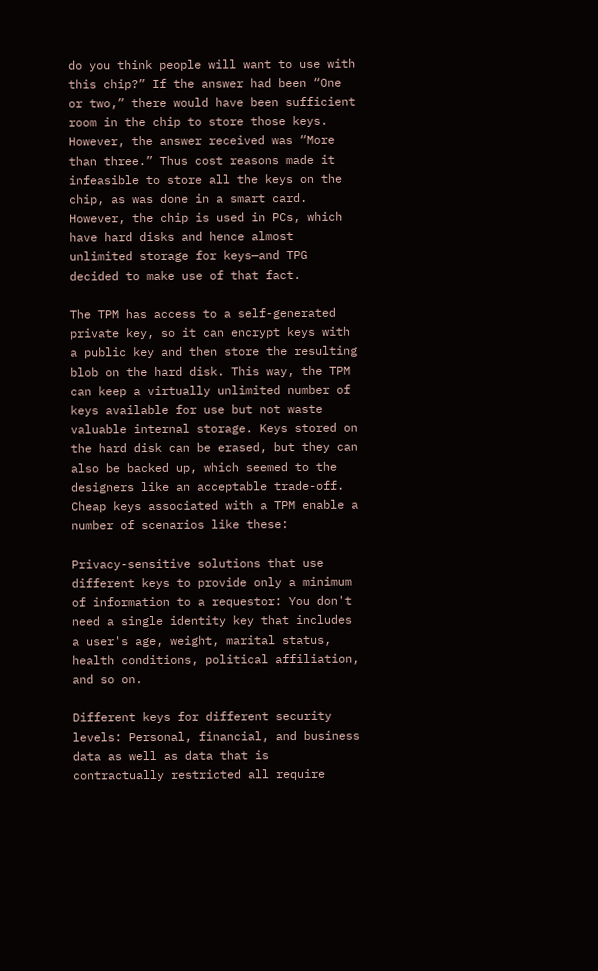do you think people will want to use with this chip?” If the answer had been “One or two,” there would have been sufficient room in the chip to store those keys. However, the answer received was “More than three.” Thus cost reasons made it infeasible to store all the keys on the chip, as was done in a smart card. However, the chip is used in PCs, which have hard disks and hence almost unlimited storage for keys—and TPG decided to make use of that fact.

The TPM has access to a self-generated private key, so it can encrypt keys with a public key and then store the resulting blob on the hard disk. This way, the TPM can keep a virtually unlimited number of keys available for use but not waste valuable internal storage. Keys stored on the hard disk can be erased, but they can also be backed up, which seemed to the designers like an acceptable trade-off. Cheap keys associated with a TPM enable a number of scenarios like these:

Privacy-sensitive solutions that use different keys to provide only a minimum of information to a requestor: You don't need a single identity key that includes a user's age, weight, marital status, health conditions, political affiliation, and so on.

Different keys for different security levels: Personal, financial, and business data as well as data that is contractually restricted all require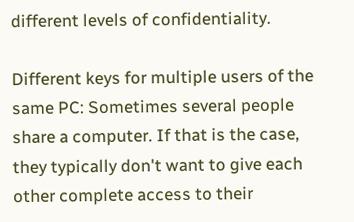different levels of confidentiality.

Different keys for multiple users of the same PC: Sometimes several people share a computer. If that is the case, they typically don't want to give each other complete access to their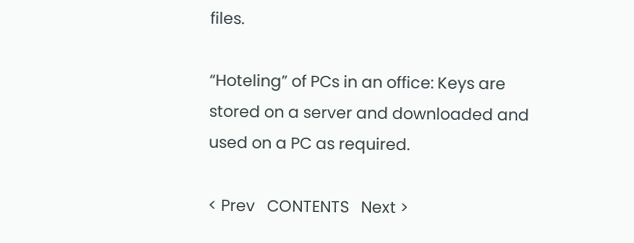files.

“Hoteling” of PCs in an office: Keys are stored on a server and downloaded and used on a PC as required.

< Prev   CONTENTS   Next >